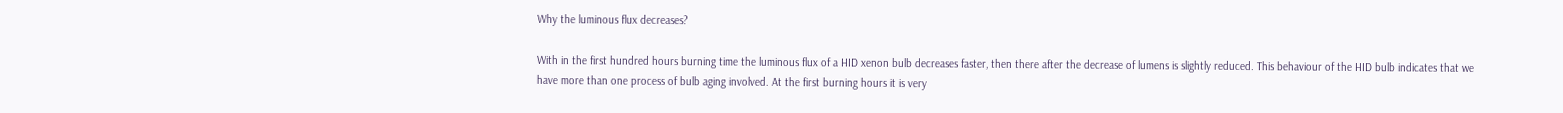Why the luminous flux decreases?

With in the first hundred hours burning time the luminous flux of a HID xenon bulb decreases faster, then there after the decrease of lumens is slightly reduced. This behaviour of the HID bulb indicates that we have more than one process of bulb aging involved. At the first burning hours it is very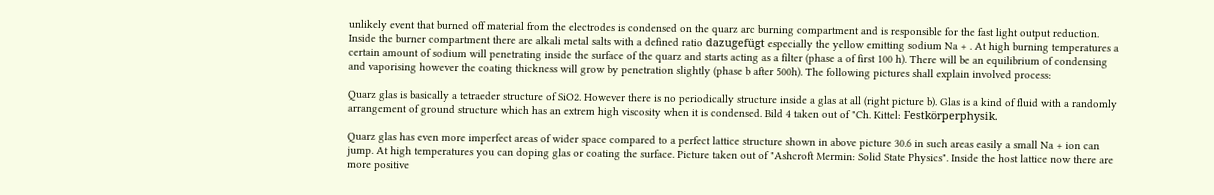unlikely event that burned off material from the electrodes is condensed on the quarz arc burning compartment and is responsible for the fast light output reduction. Inside the burner compartment there are alkali metal salts with a defined ratio dazugefügt especially the yellow emitting sodium Na + . At high burning temperatures a certain amount of sodium will penetrating inside the surface of the quarz and starts acting as a filter (phase a of first 100 h). There will be an equilibrium of condensing and vaporising however the coating thickness will grow by penetration slightly (phase b after 500h). The following pictures shall explain involved process:

Quarz glas is basically a tetraeder structure of SiO2. However there is no periodically structure inside a glas at all (right picture b). Glas is a kind of fluid with a randomly arrangement of ground structure which has an extrem high viscosity when it is condensed. Bild 4 taken out of "Ch. Kittel: Festkörperphysik.

Quarz glas has even more imperfect areas of wider space compared to a perfect lattice structure shown in above picture 30.6 in such areas easily a small Na + ion can jump. At high temperatures you can doping glas or coating the surface. Picture taken out of "Ashcroft Mermin: Solid State Physics". Inside the host lattice now there are more positive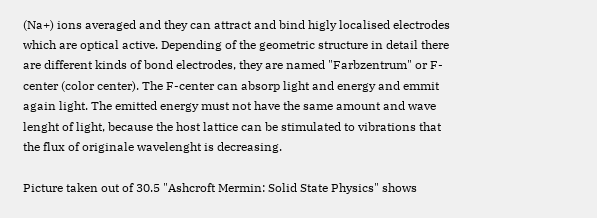(Na+) ions averaged and they can attract and bind higly localised electrodes which are optical active. Depending of the geometric structure in detail there are different kinds of bond electrodes, they are named "Farbzentrum" or F-center (color center). The F-center can absorp light and energy and emmit again light. The emitted energy must not have the same amount and wave lenght of light, because the host lattice can be stimulated to vibrations that the flux of originale wavelenght is decreasing.

Picture taken out of 30.5 "Ashcroft Mermin: Solid State Physics" shows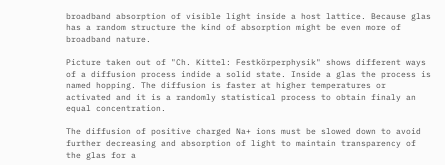broadband absorption of visible light inside a host lattice. Because glas has a random structure the kind of absorption might be even more of broadband nature.

Picture taken out of "Ch. Kittel: Festkörperphysik" shows different ways of a diffusion process indide a solid state. Inside a glas the process is named hopping. The diffusion is faster at higher temperatures or activated and it is a randomly statistical process to obtain finaly an equal concentration.

The diffusion of positive charged Na+ ions must be slowed down to avoid further decreasing and absorption of light to maintain transparency of the glas for a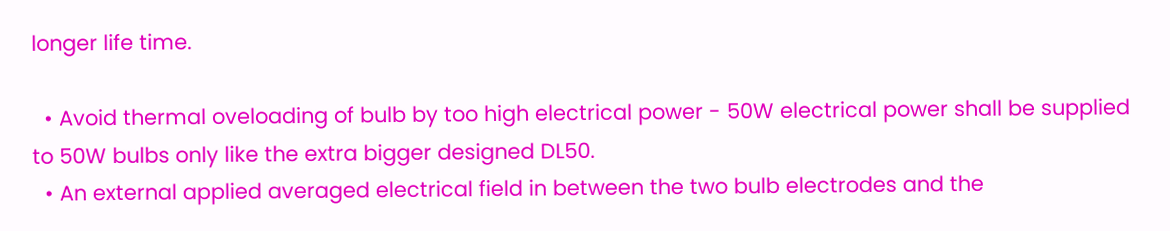longer life time.

  • Avoid thermal oveloading of bulb by too high electrical power - 50W electrical power shall be supplied to 50W bulbs only like the extra bigger designed DL50.
  • An external applied averaged electrical field in between the two bulb electrodes and the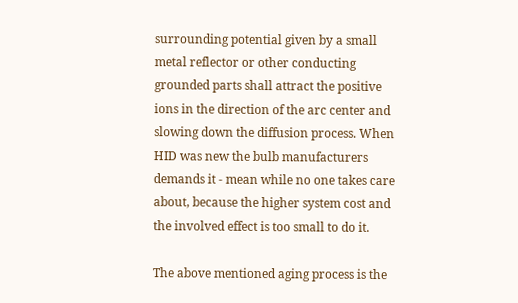surrounding potential given by a small metal reflector or other conducting grounded parts shall attract the positive ions in the direction of the arc center and slowing down the diffusion process. When HID was new the bulb manufacturers demands it - mean while no one takes care about, because the higher system cost and the involved effect is too small to do it.

The above mentioned aging process is the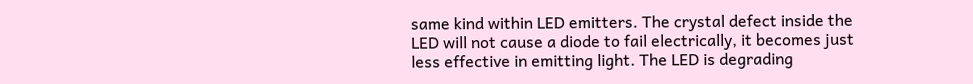same kind within LED emitters. The crystal defect inside the LED will not cause a diode to fail electrically, it becomes just less effective in emitting light. The LED is degrading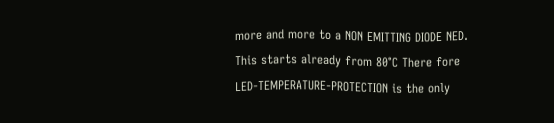more and more to a NON EMITTING DIODE NED. This starts already from 80°C There fore LED-TEMPERATURE-PROTECTION is the only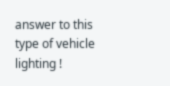answer to this type of vehicle lighting !